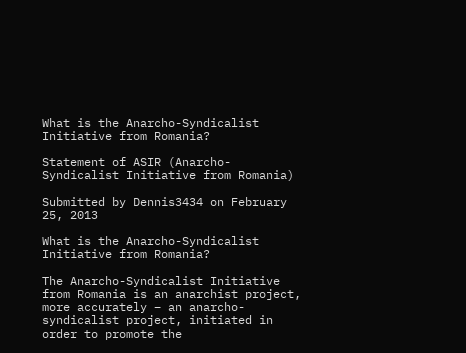What is the Anarcho-Syndicalist Initiative from Romania?

Statement of ASIR (Anarcho-Syndicalist Initiative from Romania)

Submitted by Dennis3434 on February 25, 2013

What is the Anarcho-Syndicalist Initiative from Romania?

The Anarcho-Syndicalist Initiative from Romania is an anarchist project, more accurately – an anarcho-syndicalist project, initiated in order to promote the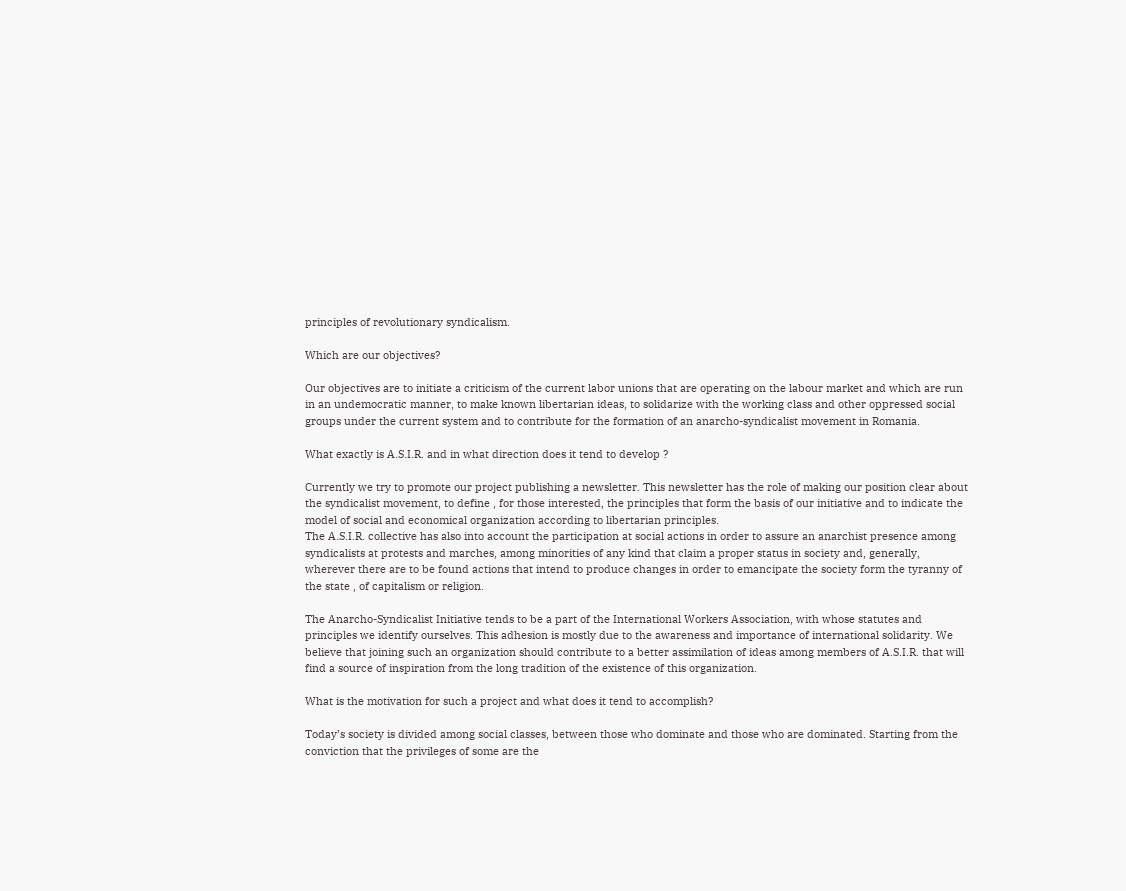principles of revolutionary syndicalism.

Which are our objectives?

Our objectives are to initiate a criticism of the current labor unions that are operating on the labour market and which are run in an undemocratic manner, to make known libertarian ideas, to solidarize with the working class and other oppressed social groups under the current system and to contribute for the formation of an anarcho-syndicalist movement in Romania.

What exactly is A.S.I.R. and in what direction does it tend to develop ?

Currently we try to promote our project publishing a newsletter. This newsletter has the role of making our position clear about the syndicalist movement, to define , for those interested, the principles that form the basis of our initiative and to indicate the model of social and economical organization according to libertarian principles.
The A.S.I.R. collective has also into account the participation at social actions in order to assure an anarchist presence among syndicalists at protests and marches, among minorities of any kind that claim a proper status in society and, generally, wherever there are to be found actions that intend to produce changes in order to emancipate the society form the tyranny of the state , of capitalism or religion.

The Anarcho-Syndicalist Initiative tends to be a part of the International Workers Association, with whose statutes and principles we identify ourselves. This adhesion is mostly due to the awareness and importance of international solidarity. We believe that joining such an organization should contribute to a better assimilation of ideas among members of A.S.I.R. that will find a source of inspiration from the long tradition of the existence of this organization.

What is the motivation for such a project and what does it tend to accomplish?

Today’s society is divided among social classes, between those who dominate and those who are dominated. Starting from the conviction that the privileges of some are the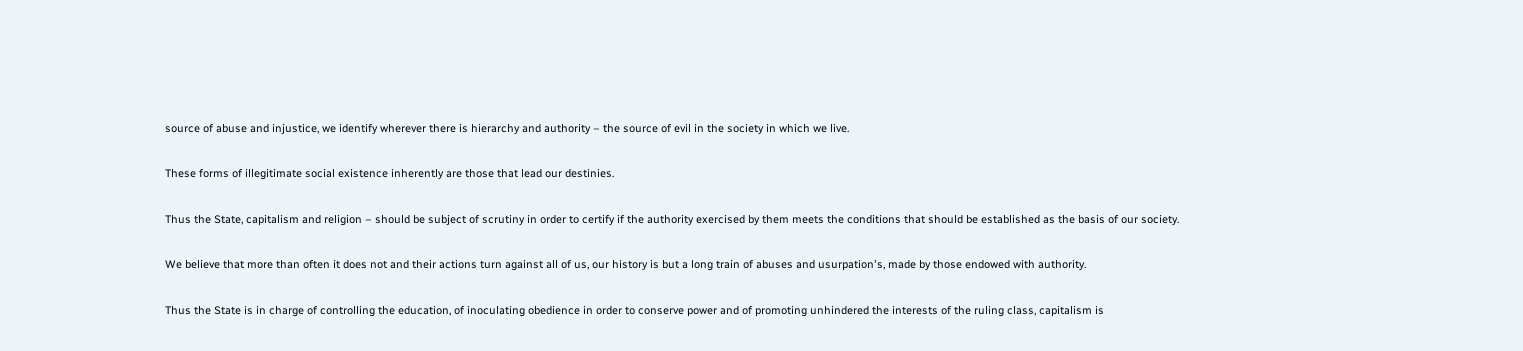source of abuse and injustice, we identify wherever there is hierarchy and authority – the source of evil in the society in which we live.

These forms of illegitimate social existence inherently are those that lead our destinies.

Thus the State, capitalism and religion – should be subject of scrutiny in order to certify if the authority exercised by them meets the conditions that should be established as the basis of our society.

We believe that more than often it does not and their actions turn against all of us, our history is but a long train of abuses and usurpation's, made by those endowed with authority.

Thus the State is in charge of controlling the education, of inoculating obedience in order to conserve power and of promoting unhindered the interests of the ruling class, capitalism is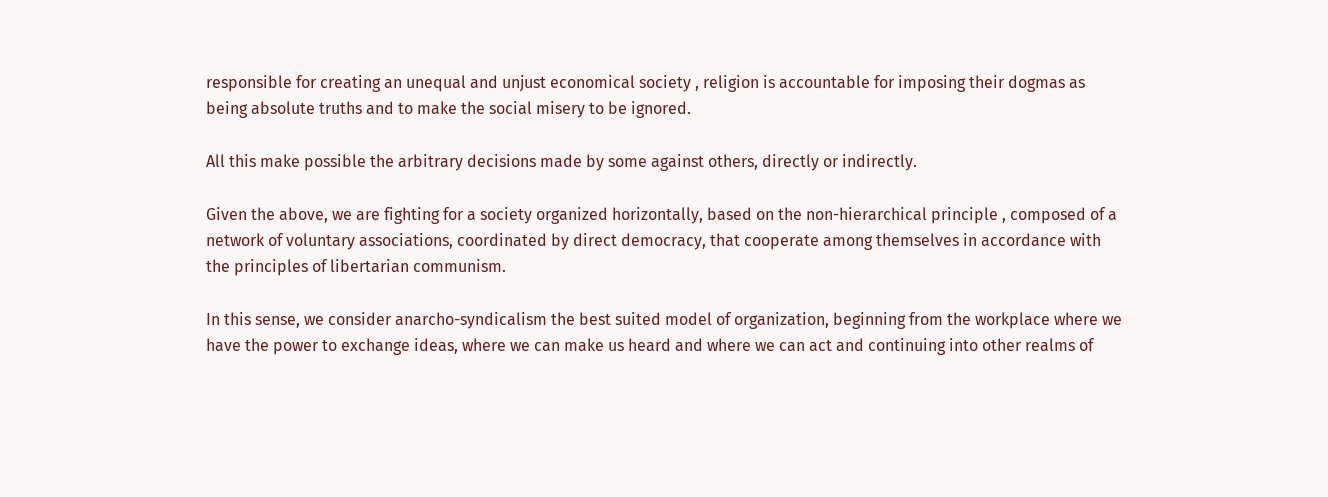responsible for creating an unequal and unjust economical society , religion is accountable for imposing their dogmas as being absolute truths and to make the social misery to be ignored.

All this make possible the arbitrary decisions made by some against others, directly or indirectly.

Given the above, we are fighting for a society organized horizontally, based on the non-hierarchical principle , composed of a network of voluntary associations, coordinated by direct democracy, that cooperate among themselves in accordance with the principles of libertarian communism.

In this sense, we consider anarcho-syndicalism the best suited model of organization, beginning from the workplace where we have the power to exchange ideas, where we can make us heard and where we can act and continuing into other realms of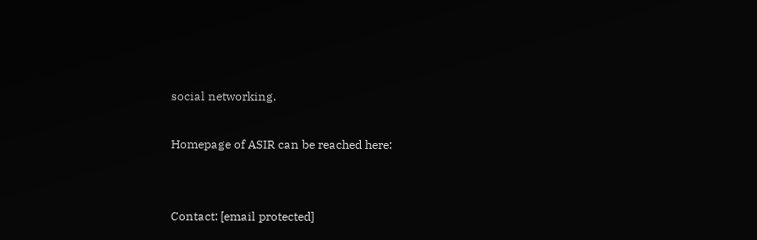social networking.

Homepage of ASIR can be reached here:


Contact: [email protected]